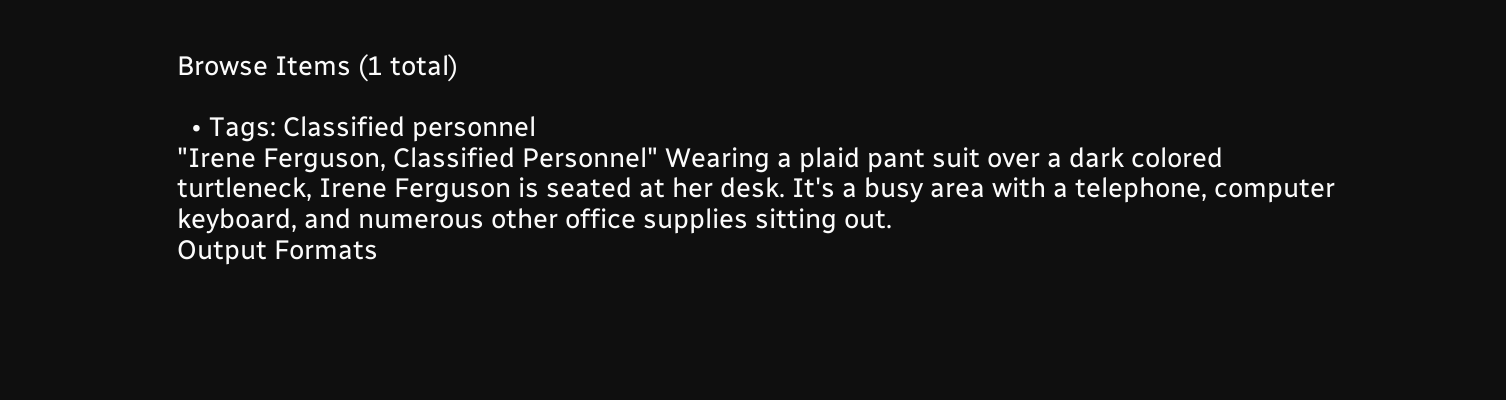Browse Items (1 total)

  • Tags: Classified personnel
"Irene Ferguson, Classified Personnel" Wearing a plaid pant suit over a dark colored turtleneck, Irene Ferguson is seated at her desk. It's a busy area with a telephone, computer keyboard, and numerous other office supplies sitting out.
Output Formats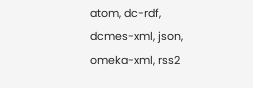atom, dc-rdf, dcmes-xml, json, omeka-xml, rss2